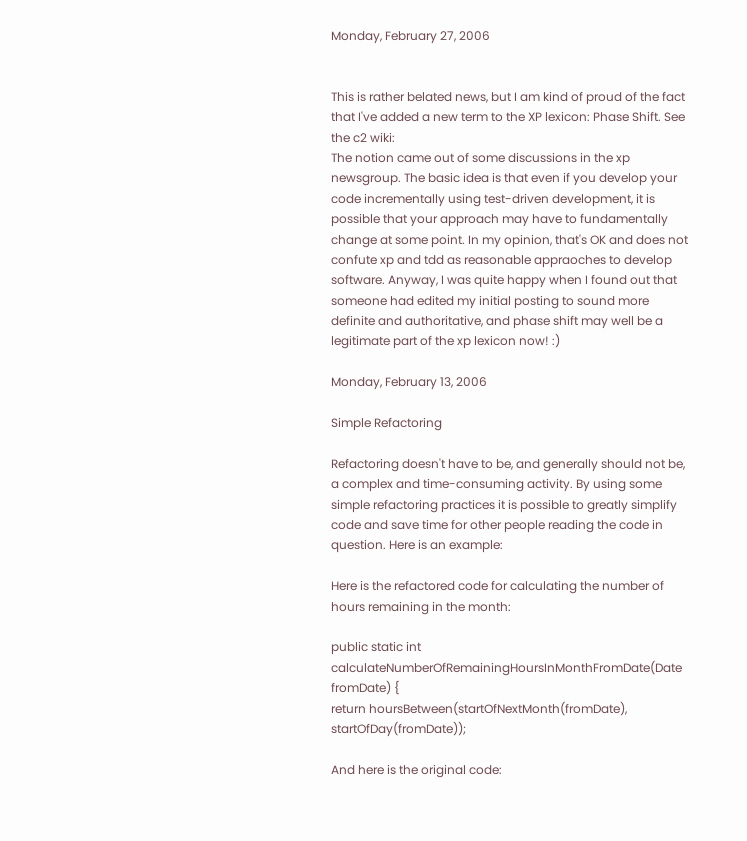Monday, February 27, 2006


This is rather belated news, but I am kind of proud of the fact that I've added a new term to the XP lexicon: Phase Shift. See the c2 wiki:
The notion came out of some discussions in the xp newsgroup. The basic idea is that even if you develop your code incrementally using test-driven development, it is possible that your approach may have to fundamentally change at some point. In my opinion, that's OK and does not confute xp and tdd as reasonable appraoches to develop software. Anyway, I was quite happy when I found out that someone had edited my initial posting to sound more definite and authoritative, and phase shift may well be a legitimate part of the xp lexicon now! :)

Monday, February 13, 2006

Simple Refactoring

Refactoring doesn't have to be, and generally should not be, a complex and time-consuming activity. By using some simple refactoring practices it is possible to greatly simplify code and save time for other people reading the code in question. Here is an example:

Here is the refactored code for calculating the number of hours remaining in the month:

public static int calculateNumberOfRemainingHoursInMonthFromDate(Date fromDate) {
return hoursBetween(startOfNextMonth(fromDate), startOfDay(fromDate));

And here is the original code: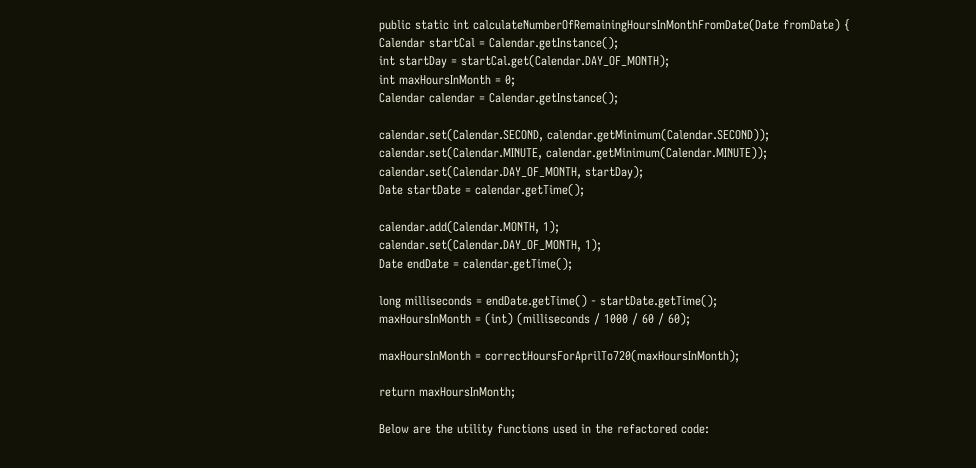public static int calculateNumberOfRemainingHoursInMonthFromDate(Date fromDate) {
Calendar startCal = Calendar.getInstance();
int startDay = startCal.get(Calendar.DAY_OF_MONTH);
int maxHoursInMonth = 0;
Calendar calendar = Calendar.getInstance();

calendar.set(Calendar.SECOND, calendar.getMinimum(Calendar.SECOND));
calendar.set(Calendar.MINUTE, calendar.getMinimum(Calendar.MINUTE));
calendar.set(Calendar.DAY_OF_MONTH, startDay);
Date startDate = calendar.getTime();

calendar.add(Calendar.MONTH, 1);
calendar.set(Calendar.DAY_OF_MONTH, 1);
Date endDate = calendar.getTime();

long milliseconds = endDate.getTime() - startDate.getTime();
maxHoursInMonth = (int) (milliseconds / 1000 / 60 / 60);

maxHoursInMonth = correctHoursForAprilTo720(maxHoursInMonth);

return maxHoursInMonth;

Below are the utility functions used in the refactored code: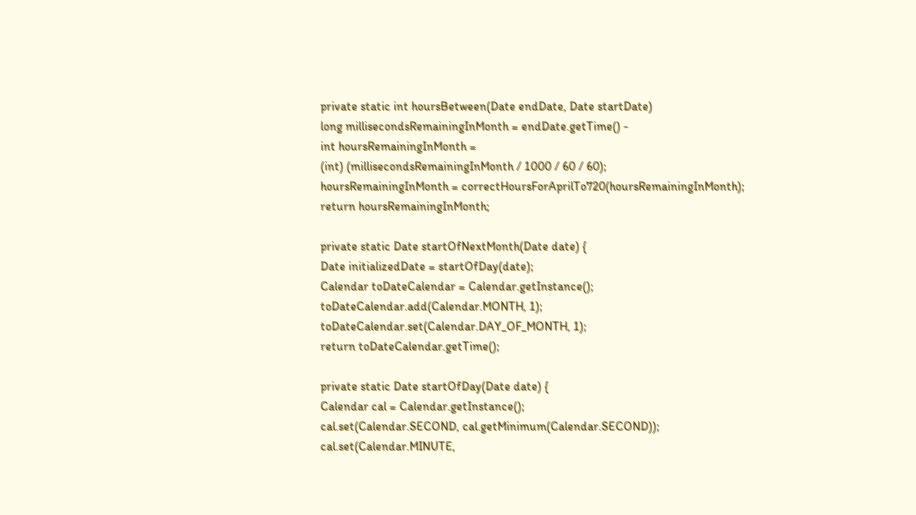private static int hoursBetween(Date endDate, Date startDate)
long millisecondsRemainingInMonth = endDate.getTime() -
int hoursRemainingInMonth =
(int) (millisecondsRemainingInMonth / 1000 / 60 / 60);
hoursRemainingInMonth = correctHoursForAprilTo720(hoursRemainingInMonth);
return hoursRemainingInMonth;

private static Date startOfNextMonth(Date date) {
Date initializedDate = startOfDay(date);
Calendar toDateCalendar = Calendar.getInstance();
toDateCalendar.add(Calendar.MONTH, 1);
toDateCalendar.set(Calendar.DAY_OF_MONTH, 1);
return toDateCalendar.getTime();

private static Date startOfDay(Date date) {
Calendar cal = Calendar.getInstance();
cal.set(Calendar.SECOND, cal.getMinimum(Calendar.SECOND));
cal.set(Calendar.MINUTE,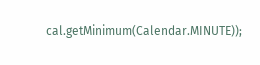cal.getMinimum(Calendar.MINUTE));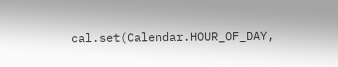cal.set(Calendar.HOUR_OF_DAY,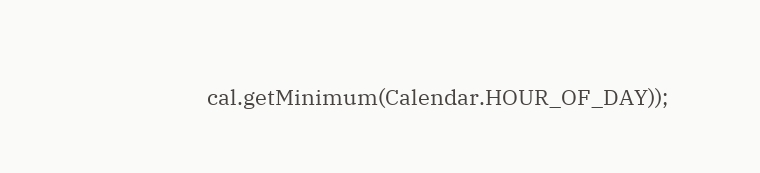cal.getMinimum(Calendar.HOUR_OF_DAY));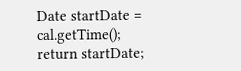Date startDate = cal.getTime();
return startDate;